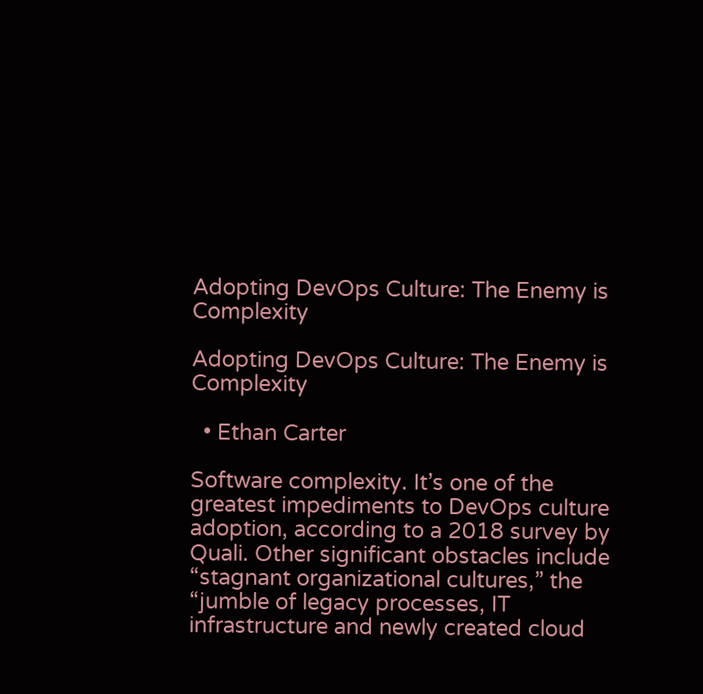Adopting DevOps Culture: The Enemy is Complexity

Adopting DevOps Culture: The Enemy is Complexity

  • Ethan Carter

Software complexity. It’s one of the greatest impediments to DevOps culture adoption, according to a 2018 survey by Quali. Other significant obstacles include “stagnant organizational cultures,” the “jumble of legacy processes, IT infrastructure and newly created cloud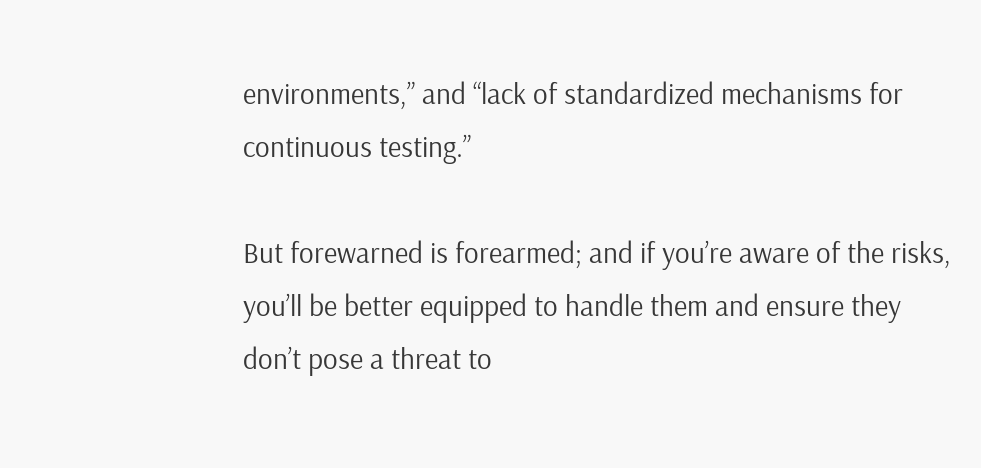environments,” and “lack of standardized mechanisms for continuous testing.”

But forewarned is forearmed; and if you’re aware of the risks, you’ll be better equipped to handle them and ensure they don’t pose a threat to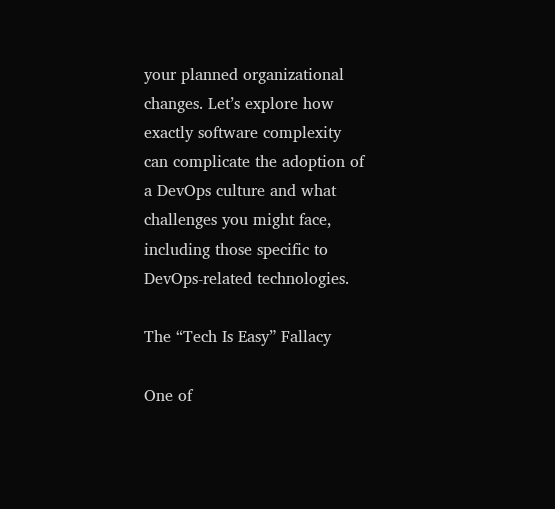your planned organizational changes. Let’s explore how exactly software complexity can complicate the adoption of a DevOps culture and what challenges you might face, including those specific to DevOps-related technologies.

The “Tech Is Easy” Fallacy

One of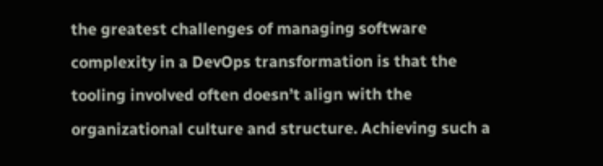the greatest challenges of managing software complexity in a DevOps transformation is that the tooling involved often doesn’t align with the organizational culture and structure. Achieving such a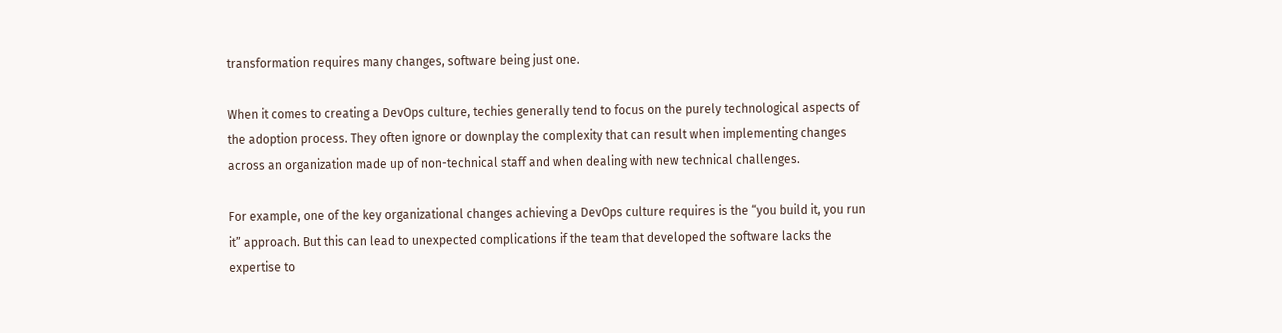transformation requires many changes, software being just one.

When it comes to creating a DevOps culture, techies generally tend to focus on the purely technological aspects of the adoption process. They often ignore or downplay the complexity that can result when implementing changes across an organization made up of non-technical staff and when dealing with new technical challenges.

For example, one of the key organizational changes achieving a DevOps culture requires is the “you build it, you run it” approach. But this can lead to unexpected complications if the team that developed the software lacks the expertise to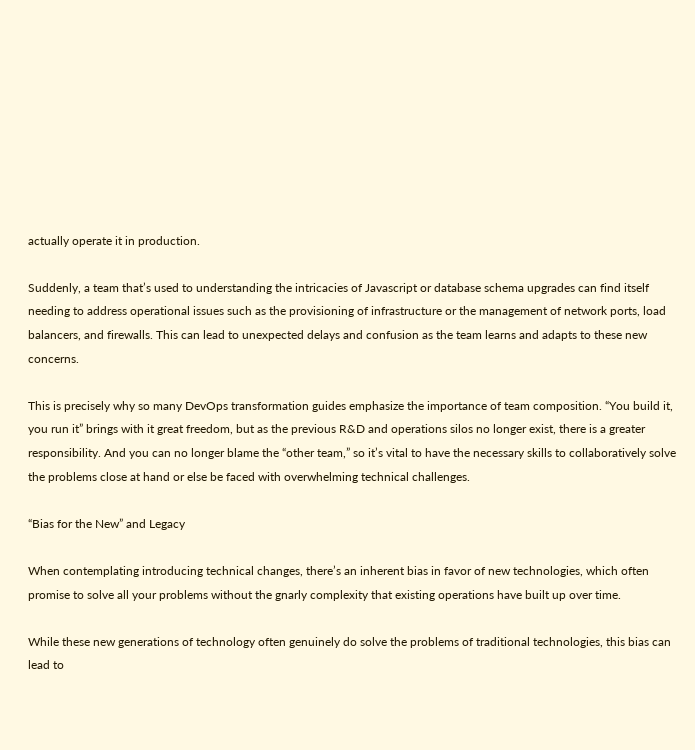actually operate it in production.

Suddenly, a team that’s used to understanding the intricacies of Javascript or database schema upgrades can find itself needing to address operational issues such as the provisioning of infrastructure or the management of network ports, load balancers, and firewalls. This can lead to unexpected delays and confusion as the team learns and adapts to these new concerns.

This is precisely why so many DevOps transformation guides emphasize the importance of team composition. “You build it, you run it” brings with it great freedom, but as the previous R&D and operations silos no longer exist, there is a greater responsibility. And you can no longer blame the “other team,” so it’s vital to have the necessary skills to collaboratively solve the problems close at hand or else be faced with overwhelming technical challenges.

“Bias for the New” and Legacy

When contemplating introducing technical changes, there’s an inherent bias in favor of new technologies, which often promise to solve all your problems without the gnarly complexity that existing operations have built up over time.

While these new generations of technology often genuinely do solve the problems of traditional technologies, this bias can lead to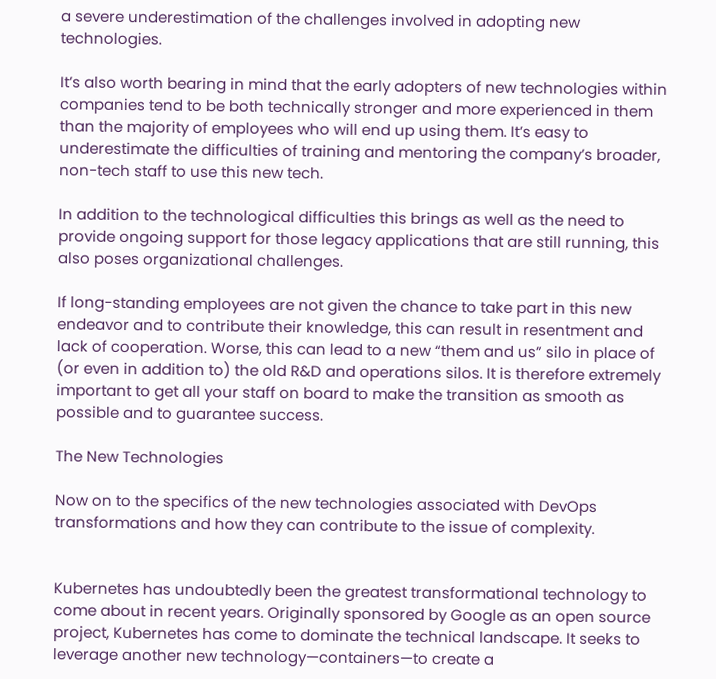a severe underestimation of the challenges involved in adopting new technologies.

It’s also worth bearing in mind that the early adopters of new technologies within companies tend to be both technically stronger and more experienced in them than the majority of employees who will end up using them. It’s easy to underestimate the difficulties of training and mentoring the company’s broader, non-tech staff to use this new tech.

In addition to the technological difficulties this brings as well as the need to provide ongoing support for those legacy applications that are still running, this also poses organizational challenges.

If long-standing employees are not given the chance to take part in this new endeavor and to contribute their knowledge, this can result in resentment and lack of cooperation. Worse, this can lead to a new “them and us” silo in place of (or even in addition to) the old R&D and operations silos. It is therefore extremely important to get all your staff on board to make the transition as smooth as possible and to guarantee success.

The New Technologies

Now on to the specifics of the new technologies associated with DevOps transformations and how they can contribute to the issue of complexity.


Kubernetes has undoubtedly been the greatest transformational technology to come about in recent years. Originally sponsored by Google as an open source project, Kubernetes has come to dominate the technical landscape. It seeks to leverage another new technology—containers—to create a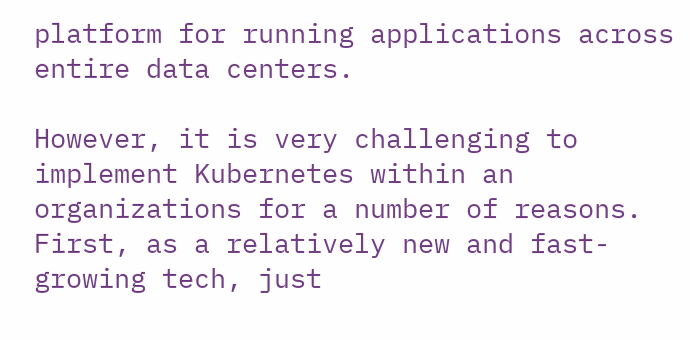platform for running applications across entire data centers.

However, it is very challenging to implement Kubernetes within an organizations for a number of reasons. First, as a relatively new and fast-growing tech, just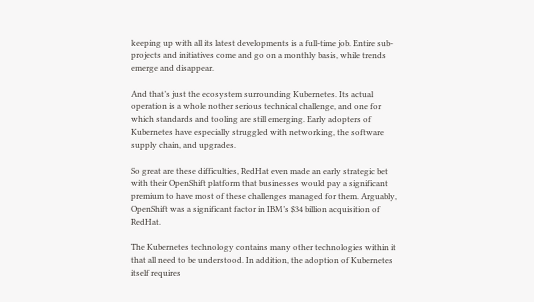keeping up with all its latest developments is a full-time job. Entire sub-projects and initiatives come and go on a monthly basis, while trends emerge and disappear.

And that’s just the ecosystem surrounding Kubernetes. Its actual operation is a whole nother serious technical challenge, and one for which standards and tooling are still emerging. Early adopters of Kubernetes have especially struggled with networking, the software supply chain, and upgrades.

So great are these difficulties, RedHat even made an early strategic bet with their OpenShift platform that businesses would pay a significant premium to have most of these challenges managed for them. Arguably, OpenShift was a significant factor in IBM’s $34 billion acquisition of RedHat.

The Kubernetes technology contains many other technologies within it that all need to be understood. In addition, the adoption of Kubernetes itself requires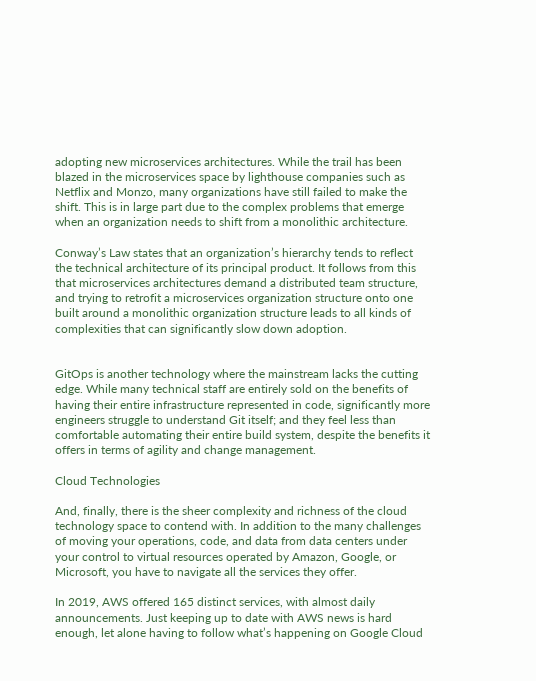adopting new microservices architectures. While the trail has been blazed in the microservices space by lighthouse companies such as Netflix and Monzo, many organizations have still failed to make the shift. This is in large part due to the complex problems that emerge when an organization needs to shift from a monolithic architecture.

Conway’s Law states that an organization’s hierarchy tends to reflect the technical architecture of its principal product. It follows from this that microservices architectures demand a distributed team structure, and trying to retrofit a microservices organization structure onto one built around a monolithic organization structure leads to all kinds of complexities that can significantly slow down adoption.


GitOps is another technology where the mainstream lacks the cutting edge. While many technical staff are entirely sold on the benefits of having their entire infrastructure represented in code, significantly more engineers struggle to understand Git itself; and they feel less than comfortable automating their entire build system, despite the benefits it offers in terms of agility and change management.

Cloud Technologies

And, finally, there is the sheer complexity and richness of the cloud technology space to contend with. In addition to the many challenges of moving your operations, code, and data from data centers under your control to virtual resources operated by Amazon, Google, or Microsoft, you have to navigate all the services they offer.

In 2019, AWS offered 165 distinct services, with almost daily announcements. Just keeping up to date with AWS news is hard enough, let alone having to follow what’s happening on Google Cloud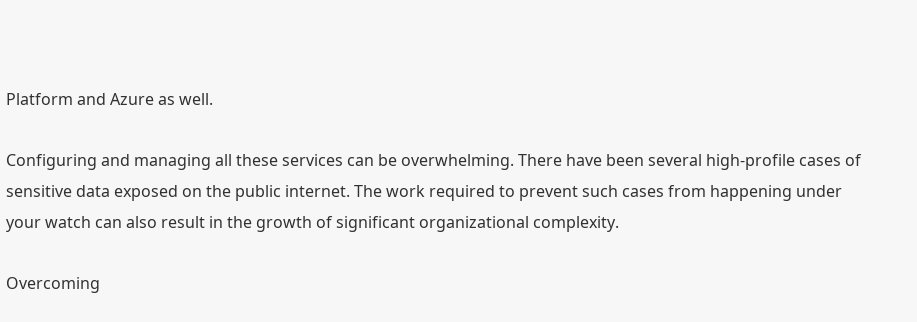Platform and Azure as well.

Configuring and managing all these services can be overwhelming. There have been several high-profile cases of sensitive data exposed on the public internet. The work required to prevent such cases from happening under your watch can also result in the growth of significant organizational complexity.

Overcoming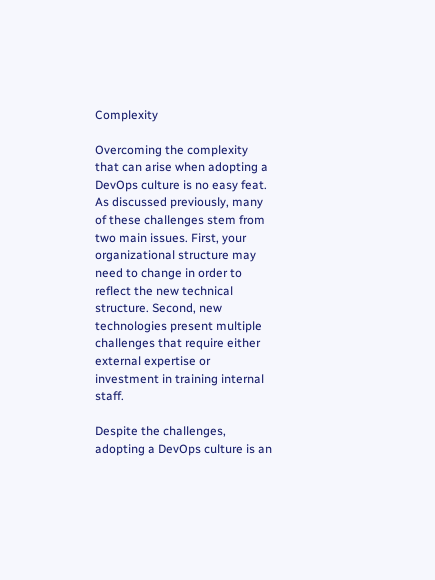Complexity

Overcoming the complexity that can arise when adopting a DevOps culture is no easy feat. As discussed previously, many of these challenges stem from two main issues. First, your organizational structure may need to change in order to reflect the new technical structure. Second, new technologies present multiple challenges that require either external expertise or investment in training internal staff.

Despite the challenges, adopting a DevOps culture is an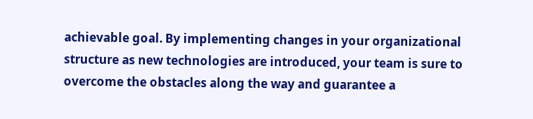achievable goal. By implementing changes in your organizational structure as new technologies are introduced, your team is sure to overcome the obstacles along the way and guarantee a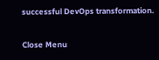successful DevOps transformation.

Close Menu